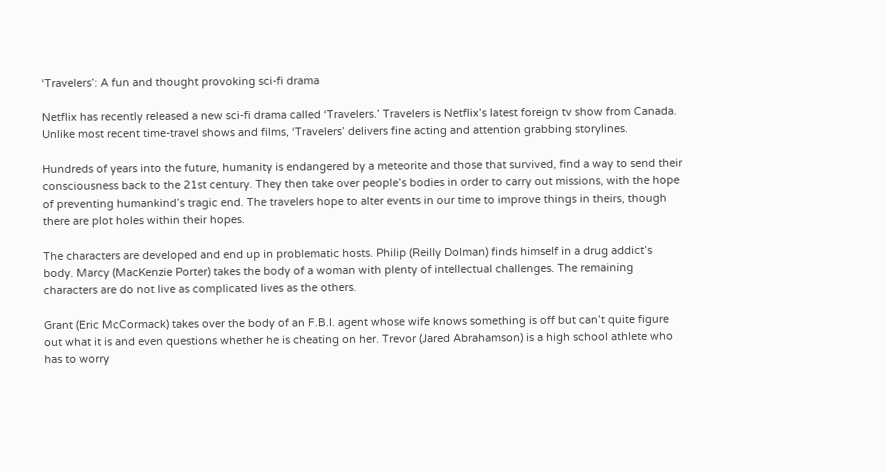‘Travelers’: A fun and thought provoking sci-fi drama

Netflix has recently released a new sci-fi drama called ‘Travelers.’ Travelers is Netflix’s latest foreign tv show from Canada. Unlike most recent time-travel shows and films, ‘Travelers’ delivers fine acting and attention grabbing storylines.

Hundreds of years into the future, humanity is endangered by a meteorite and those that survived, find a way to send their consciousness back to the 21st century. They then take over people’s bodies in order to carry out missions, with the hope of preventing humankind’s tragic end. The travelers hope to alter events in our time to improve things in theirs, though there are plot holes within their hopes.

The characters are developed and end up in problematic hosts. Philip (Reilly Dolman) finds himself in a drug addict’s body. Marcy (MacKenzie Porter) takes the body of a woman with plenty of intellectual challenges. The remaining characters are do not live as complicated lives as the others.

Grant (Eric McCormack) takes over the body of an F.B.I. agent whose wife knows something is off but can’t quite figure out what it is and even questions whether he is cheating on her. Trevor (Jared Abrahamson) is a high school athlete who has to worry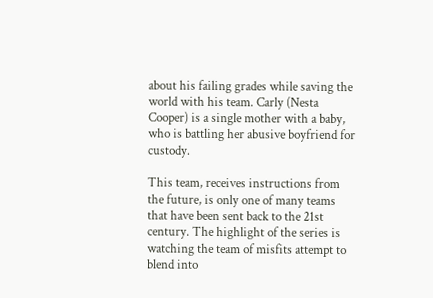about his failing grades while saving the world with his team. Carly (Nesta Cooper) is a single mother with a baby, who is battling her abusive boyfriend for custody.

This team, receives instructions from the future, is only one of many teams that have been sent back to the 21st century. The highlight of the series is watching the team of misfits attempt to blend into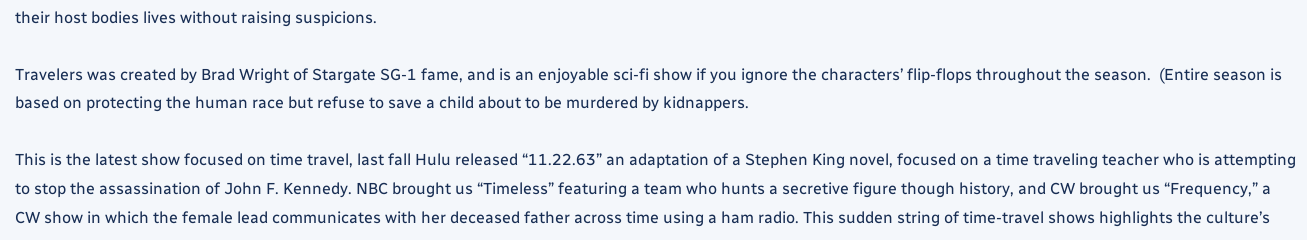their host bodies lives without raising suspicions.

Travelers was created by Brad Wright of Stargate SG-1 fame, and is an enjoyable sci-fi show if you ignore the characters’ flip-flops throughout the season.  (Entire season is based on protecting the human race but refuse to save a child about to be murdered by kidnappers.

This is the latest show focused on time travel, last fall Hulu released “11.22.63” an adaptation of a Stephen King novel, focused on a time traveling teacher who is attempting to stop the assassination of John F. Kennedy. NBC brought us “Timeless” featuring a team who hunts a secretive figure though history, and CW brought us “Frequency,” a CW show in which the female lead communicates with her deceased father across time using a ham radio. This sudden string of time-travel shows highlights the culture’s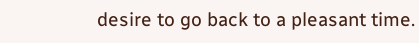desire to go back to a pleasant time.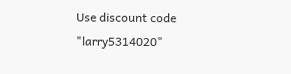Use discount code "larry5314020"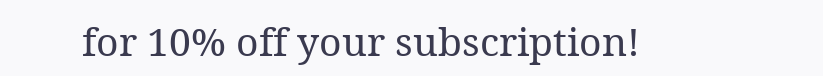for 10% off your subscription!